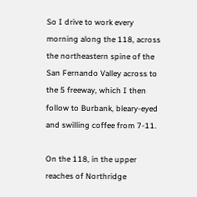So I drive to work every morning along the 118, across the northeastern spine of the San Fernando Valley across to the 5 freeway, which I then follow to Burbank, bleary-eyed and swilling coffee from 7-11.

On the 118, in the upper reaches of Northridge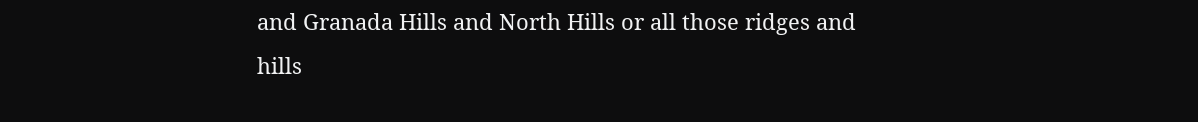and Granada Hills and North Hills or all those ridges and hills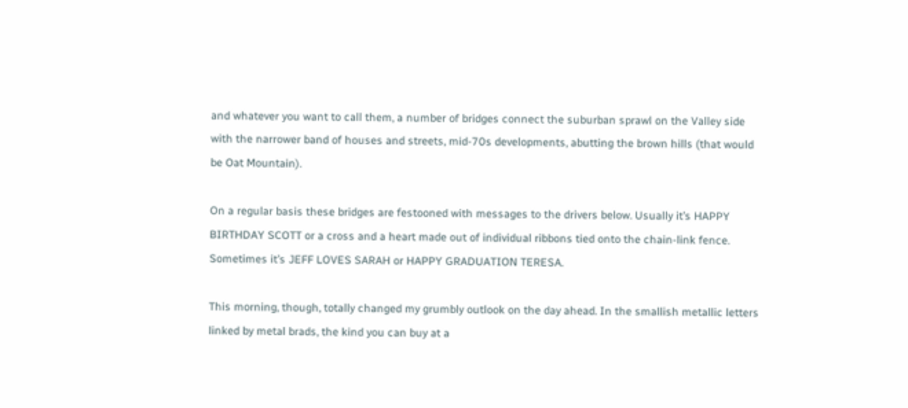and whatever you want to call them, a number of bridges connect the suburban sprawl on the Valley side with the narrower band of houses and streets, mid-70s developments, abutting the brown hills (that would be Oat Mountain).

On a regular basis these bridges are festooned with messages to the drivers below. Usually it’s HAPPY BIRTHDAY SCOTT or a cross and a heart made out of individual ribbons tied onto the chain-link fence. Sometimes it’s JEFF LOVES SARAH or HAPPY GRADUATION TERESA.

This morning, though, totally changed my grumbly outlook on the day ahead. In the smallish metallic letters linked by metal brads, the kind you can buy at a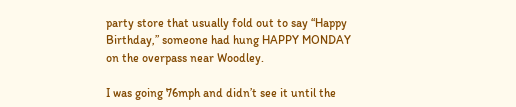party store that usually fold out to say “Happy Birthday,” someone had hung HAPPY MONDAY on the overpass near Woodley.

I was going 76mph and didn’t see it until the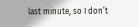last minute, so I don’t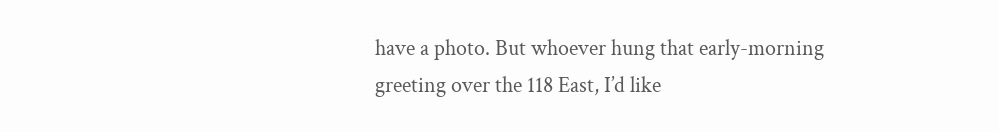have a photo. But whoever hung that early-morning greeting over the 118 East, I’d like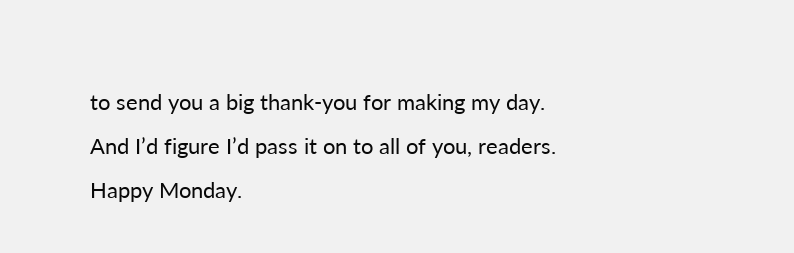to send you a big thank-you for making my day. And I’d figure I’d pass it on to all of you, readers. Happy Monday.